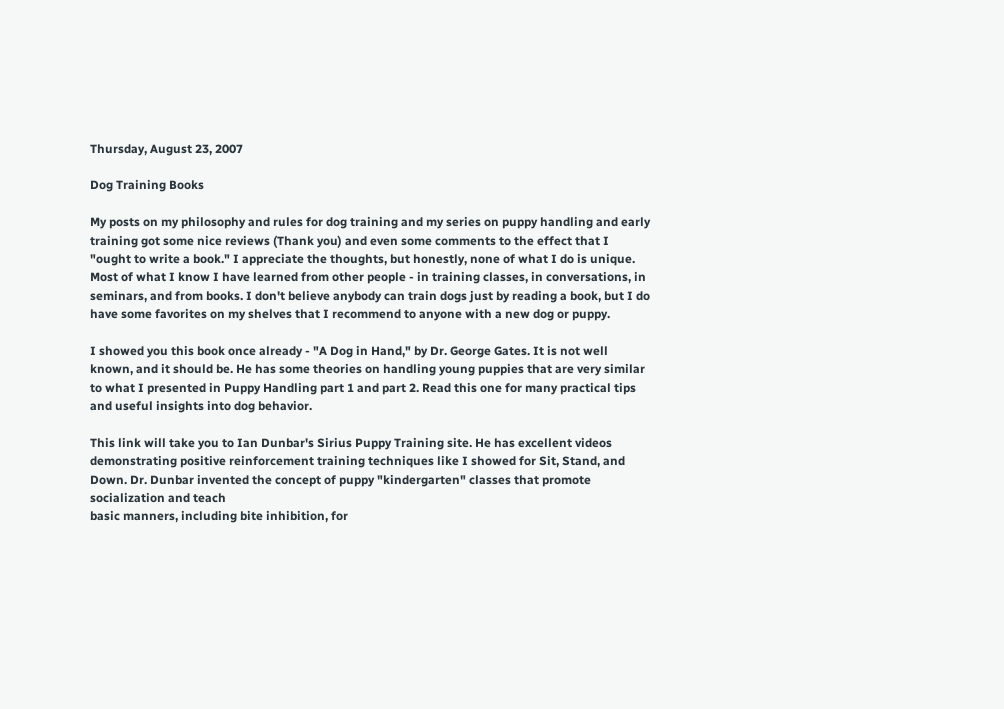Thursday, August 23, 2007

Dog Training Books

My posts on my philosophy and rules for dog training and my series on puppy handling and early training got some nice reviews (Thank you) and even some comments to the effect that I "ought to write a book." I appreciate the thoughts, but honestly, none of what I do is unique. Most of what I know I have learned from other people - in training classes, in conversations, in seminars, and from books. I don't believe anybody can train dogs just by reading a book, but I do have some favorites on my shelves that I recommend to anyone with a new dog or puppy.

I showed you this book once already - "A Dog in Hand," by Dr. George Gates. It is not well known, and it should be. He has some theories on handling young puppies that are very similar to what I presented in Puppy Handling part 1 and part 2. Read this one for many practical tips and useful insights into dog behavior.

This link will take you to Ian Dunbar's Sirius Puppy Training site. He has excellent videos demonstrating positive reinforcement training techniques like I showed for Sit, Stand, and Down. Dr. Dunbar invented the concept of puppy "kindergarten" classes that promote socialization and teach
basic manners, including bite inhibition, for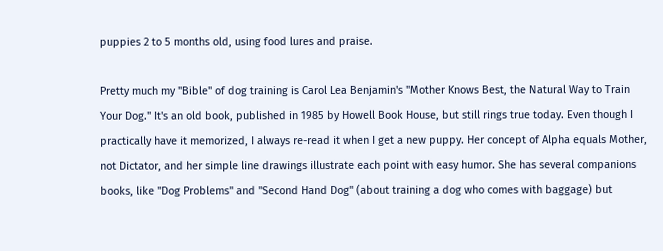puppies 2 to 5 months old, using food lures and praise.

Pretty much my "Bible" of dog training is Carol Lea Benjamin's "Mother Knows Best, the Natural Way to Train Your Dog." It's an old book, published in 1985 by Howell Book House, but still rings true today. Even though I practically have it memorized, I always re-read it when I get a new puppy. Her concept of Alpha equals Mother, not Dictator, and her simple line drawings illustrate each point with easy humor. She has several companions books, like "Dog Problems" and "Second Hand Dog" (about training a dog who comes with baggage) but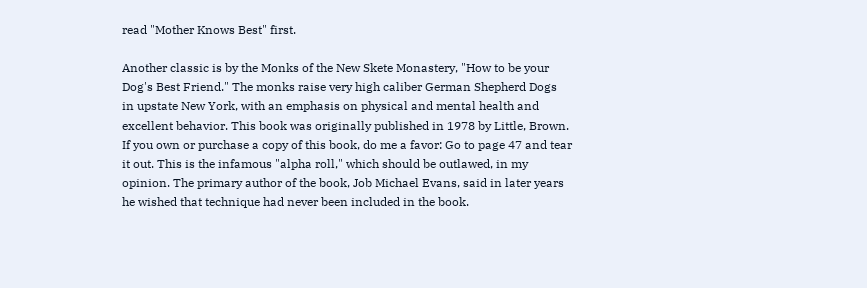read "Mother Knows Best" first.

Another classic is by the Monks of the New Skete Monastery, "How to be your Dog's Best Friend." The monks raise very high caliber German Shepherd Dogs
in upstate New York, with an emphasis on physical and mental health and excellent behavior. This book was originally published in 1978 by Little, Brown. If you own or purchase a copy of this book, do me a favor: Go to page 47 and tear it out. This is the infamous "alpha roll," which should be outlawed, in my opinion. The primary author of the book, Job Michael Evans, said in later years he wished that technique had never been included in the book.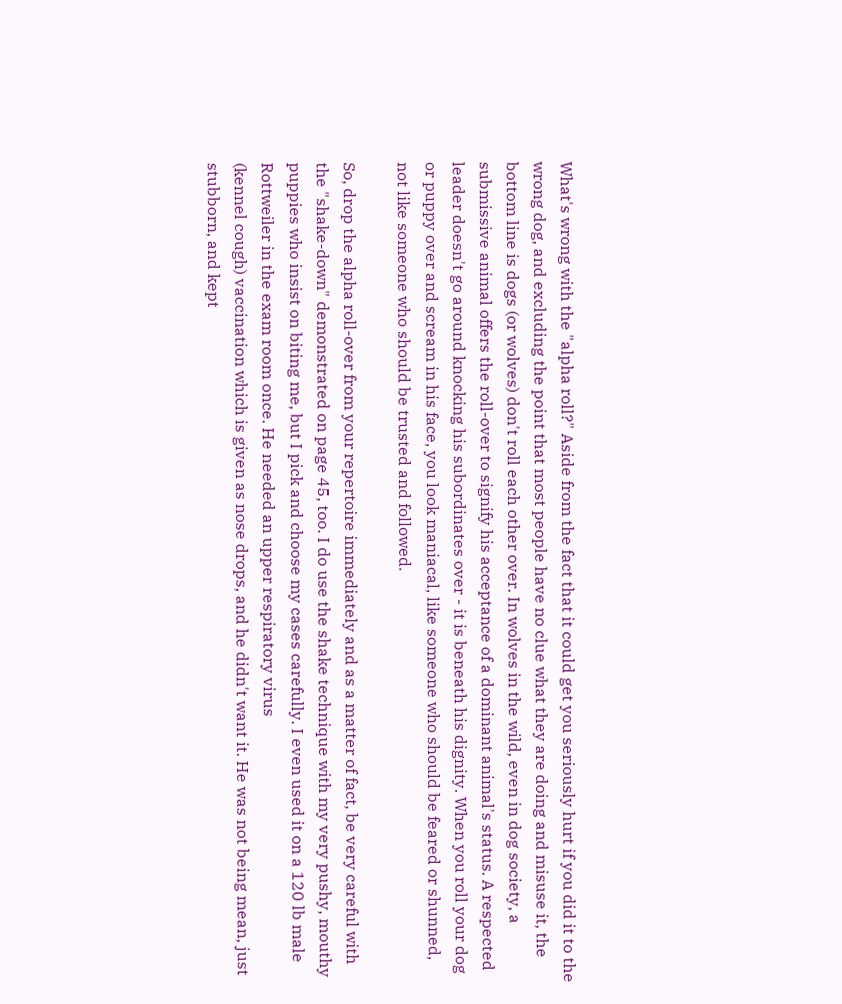What's wrong with the "alpha roll?" Aside from the fact that it could get you seriously hurt if you did it to the wrong dog, and excluding the point that most people have no clue what they are doing and misuse it, the bottom line is dogs (or wolves) don't roll each other over. In wolves in the wild, even in dog society, a submissive animal offers the roll-over to signify his acceptance of a dominant animal's status. A respected leader doesn't go around knocking his subordinates over - it is beneath his dignity. When you roll your dog or puppy over and scream in his face, you look maniacal, like someone who should be feared or shunned, not like someone who should be trusted and followed.

So, drop the alpha roll-over from your repertoire immediately and as a matter of fact, be very careful with the "shake-down" demonstrated on page 45, too. I do use the shake technique with my very pushy, mouthy puppies who insist on biting me, but I pick and choose my cases carefully. I even used it on a 120 lb male Rottweiler in the exam room once. He needed an upper respiratory virus
(kennel cough) vaccination which is given as nose drops, and he didn't want it. He was not being mean, just stubborn, and kept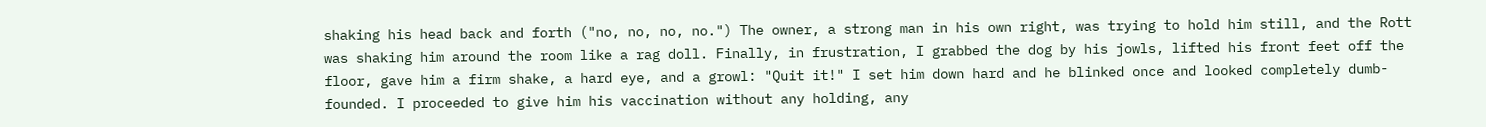shaking his head back and forth ("no, no, no, no.") The owner, a strong man in his own right, was trying to hold him still, and the Rott was shaking him around the room like a rag doll. Finally, in frustration, I grabbed the dog by his jowls, lifted his front feet off the floor, gave him a firm shake, a hard eye, and a growl: "Quit it!" I set him down hard and he blinked once and looked completely dumb-founded. I proceeded to give him his vaccination without any holding, any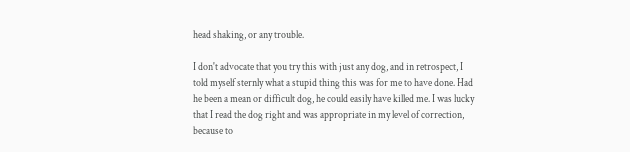head shaking, or any trouble.

I don't advocate that you try this with just any dog, and in retrospect, I told myself sternly what a stupid thing this was for me to have done. Had he been a mean or difficult dog, he could easily have killed me. I was lucky that I read the dog right and was appropriate in my level of correction, because to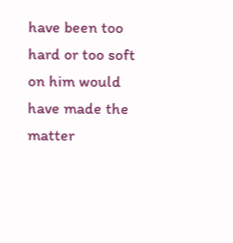have been too hard or too soft on him would have made the matter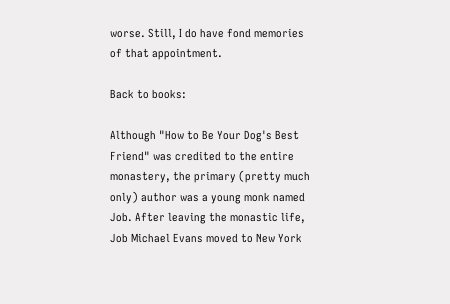worse. Still, I do have fond memories of that appointment.

Back to books:

Although "How to Be Your Dog's Best Friend" was credited to the entire monastery, the primary (pretty much only) author was a young monk named Job. After leaving the monastic life, Job Michael Evans moved to New York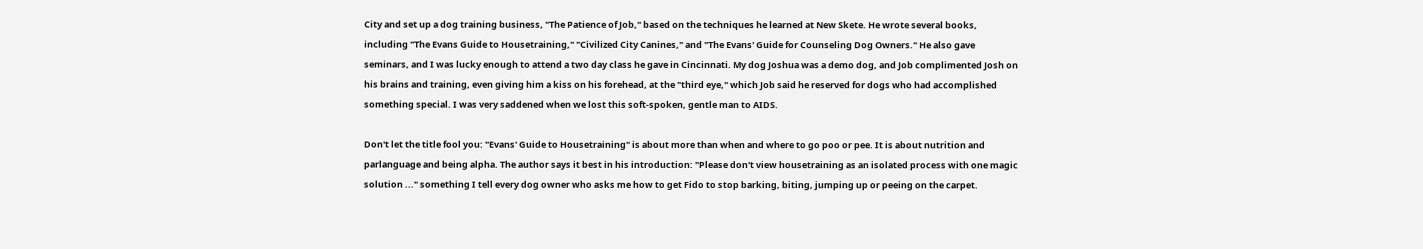City and set up a dog training business, "The Patience of Job," based on the techniques he learned at New Skete. He wrote several books, including "The Evans Guide to Housetraining," "Civilized City Canines," and "The Evans' Guide for Counseling Dog Owners." He also gave seminars, and I was lucky enough to attend a two day class he gave in Cincinnati. My dog Joshua was a demo dog, and Job complimented Josh on his brains and training, even giving him a kiss on his forehead, at the "third eye," which Job said he reserved for dogs who had accomplished something special. I was very saddened when we lost this soft-spoken, gentle man to AIDS.

Don't let the title fool you: "Evans' Guide to Housetraining" is about more than when and where to go poo or pee. It is about nutrition and parlanguage and being alpha. The author says it best in his introduction: "Please don't view housetraining as an isolated process with one magic solution ..." something I tell every dog owner who asks me how to get Fido to stop barking, biting, jumping up or peeing on the carpet.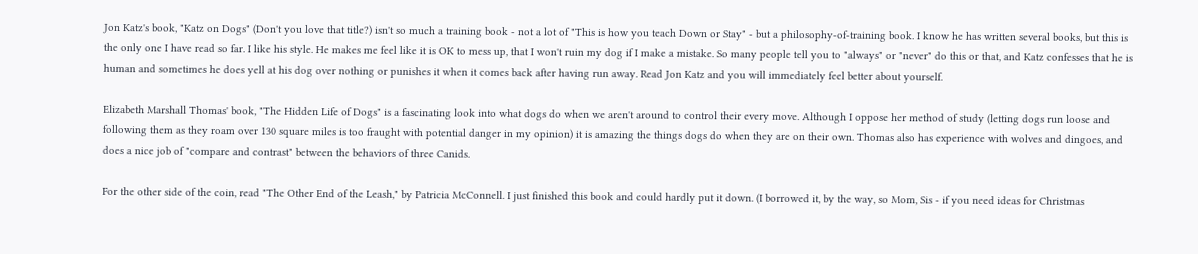Jon Katz's book, "Katz on Dogs" (Don't you love that title?) isn't so much a training book - not a lot of "This is how you teach Down or Stay" - but a philosophy-of-training book. I know he has written several books, but this is the only one I have read so far. I like his style. He makes me feel like it is OK to mess up, that I won't ruin my dog if I make a mistake. So many people tell you to "always" or "never" do this or that, and Katz confesses that he is human and sometimes he does yell at his dog over nothing or punishes it when it comes back after having run away. Read Jon Katz and you will immediately feel better about yourself.

Elizabeth Marshall Thomas' book, "The Hidden Life of Dogs" is a fascinating look into what dogs do when we aren't around to control their every move. Although I oppose her method of study (letting dogs run loose and following them as they roam over 130 square miles is too fraught with potential danger in my opinion) it is amazing the things dogs do when they are on their own. Thomas also has experience with wolves and dingoes, and does a nice job of "compare and contrast" between the behaviors of three Canids.

For the other side of the coin, read "The Other End of the Leash," by Patricia McConnell. I just finished this book and could hardly put it down. (I borrowed it, by the way, so Mom, Sis - if you need ideas for Christmas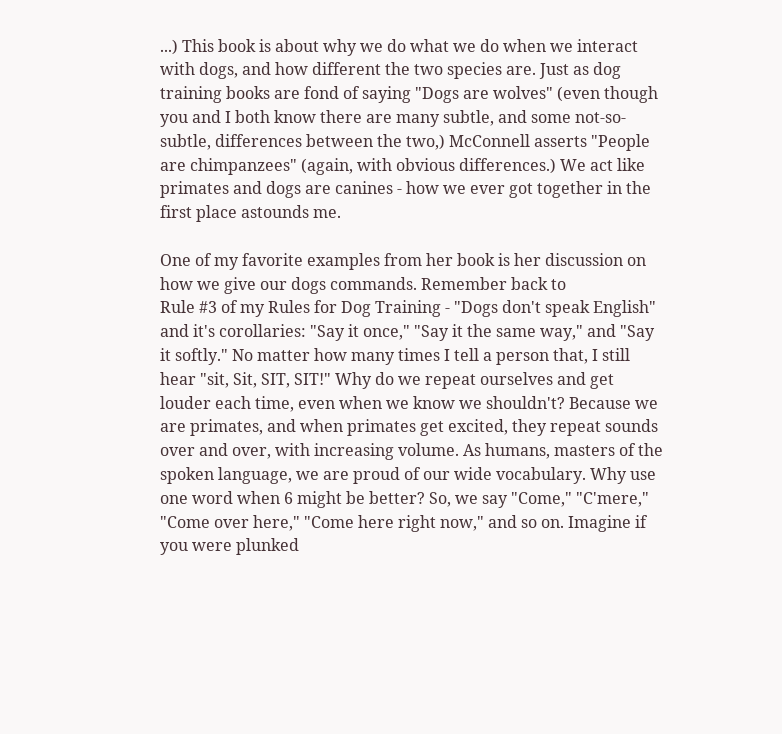...) This book is about why we do what we do when we interact with dogs, and how different the two species are. Just as dog training books are fond of saying "Dogs are wolves" (even though you and I both know there are many subtle, and some not-so-subtle, differences between the two,) McConnell asserts "People are chimpanzees" (again, with obvious differences.) We act like primates and dogs are canines - how we ever got together in the first place astounds me.

One of my favorite examples from her book is her discussion on how we give our dogs commands. Remember back to
Rule #3 of my Rules for Dog Training - "Dogs don't speak English" and it's corollaries: "Say it once," "Say it the same way," and "Say it softly." No matter how many times I tell a person that, I still hear "sit, Sit, SIT, SIT!" Why do we repeat ourselves and get louder each time, even when we know we shouldn't? Because we are primates, and when primates get excited, they repeat sounds over and over, with increasing volume. As humans, masters of the spoken language, we are proud of our wide vocabulary. Why use one word when 6 might be better? So, we say "Come," "C'mere," "Come over here," "Come here right now," and so on. Imagine if you were plunked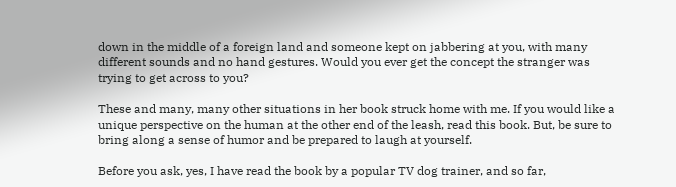down in the middle of a foreign land and someone kept on jabbering at you, with many different sounds and no hand gestures. Would you ever get the concept the stranger was trying to get across to you?

These and many, many other situations in her book struck home with me. If you would like a unique perspective on the human at the other end of the leash, read this book. But, be sure to bring along a sense of humor and be prepared to laugh at yourself.

Before you ask, yes, I have read the book by a popular TV dog trainer, and so far,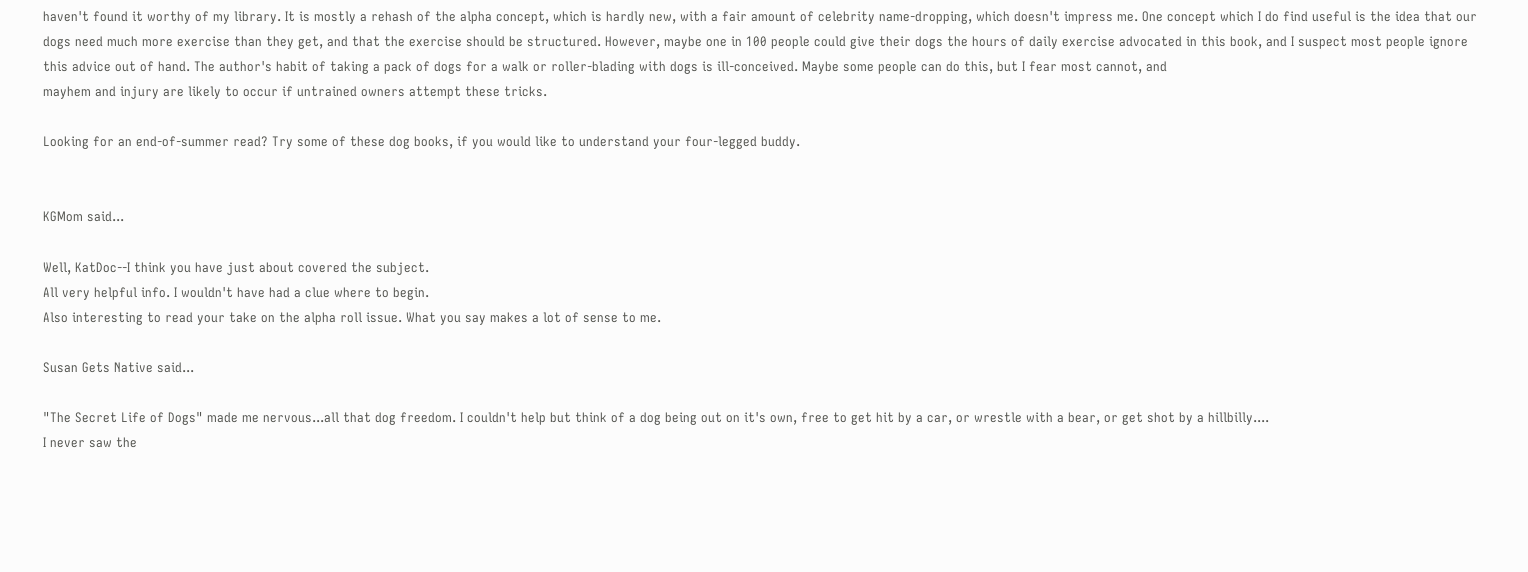haven't found it worthy of my library. It is mostly a rehash of the alpha concept, which is hardly new, with a fair amount of celebrity name-dropping, which doesn't impress me. One concept which I do find useful is the idea that our dogs need much more exercise than they get, and that the exercise should be structured. However, maybe one in 100 people could give their dogs the hours of daily exercise advocated in this book, and I suspect most people ignore this advice out of hand. The author's habit of taking a pack of dogs for a walk or roller-blading with dogs is ill-conceived. Maybe some people can do this, but I fear most cannot, and
mayhem and injury are likely to occur if untrained owners attempt these tricks.

Looking for an end-of-summer read? Try some of these dog books, if you would like to understand your four-legged buddy.


KGMom said...

Well, KatDoc--I think you have just about covered the subject.
All very helpful info. I wouldn't have had a clue where to begin.
Also interesting to read your take on the alpha roll issue. What you say makes a lot of sense to me.

Susan Gets Native said...

"The Secret Life of Dogs" made me nervous...all that dog freedom. I couldn't help but think of a dog being out on it's own, free to get hit by a car, or wrestle with a bear, or get shot by a hillbilly....
I never saw the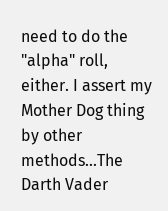need to do the "alpha" roll, either. I assert my Mother Dog thing by other methods...The Darth Vader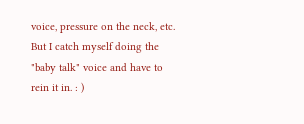voice, pressure on the neck, etc. But I catch myself doing the "baby talk" voice and have to rein it in. : )